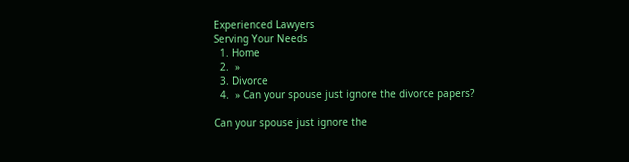Experienced Lawyers
Serving Your Needs
  1. Home
  2.  »
  3. Divorce
  4.  » Can your spouse just ignore the divorce papers?

Can your spouse just ignore the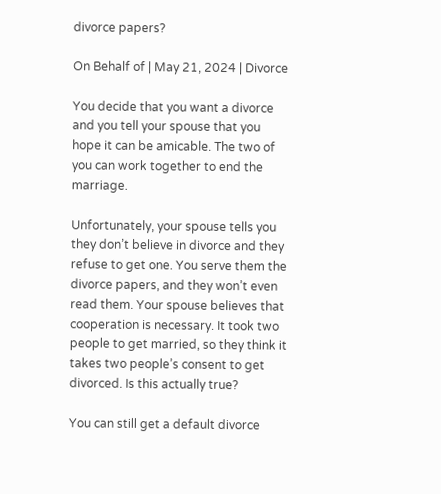divorce papers?

On Behalf of | May 21, 2024 | Divorce

You decide that you want a divorce and you tell your spouse that you hope it can be amicable. The two of you can work together to end the marriage.

Unfortunately, your spouse tells you they don’t believe in divorce and they refuse to get one. You serve them the divorce papers, and they won’t even read them. Your spouse believes that cooperation is necessary. It took two people to get married, so they think it takes two people’s consent to get divorced. Is this actually true?

You can still get a default divorce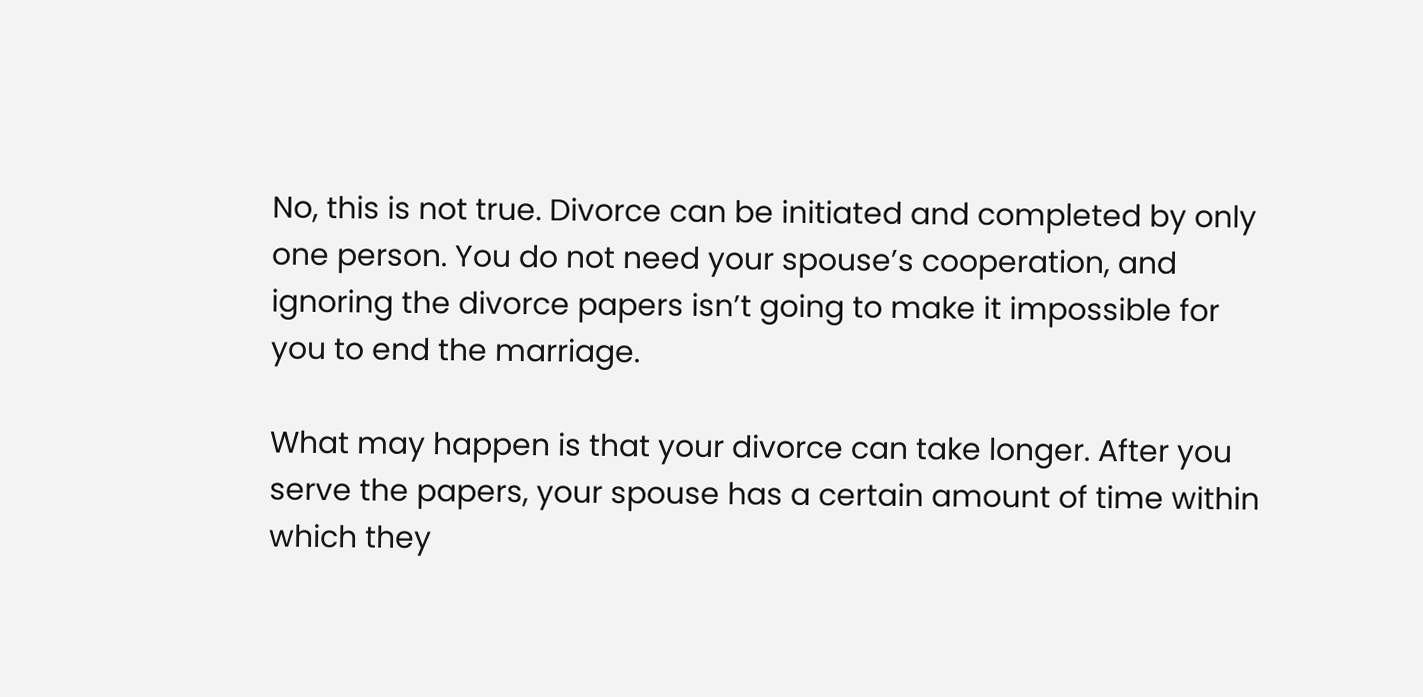No, this is not true. Divorce can be initiated and completed by only one person. You do not need your spouse’s cooperation, and ignoring the divorce papers isn’t going to make it impossible for you to end the marriage.

What may happen is that your divorce can take longer. After you serve the papers, your spouse has a certain amount of time within which they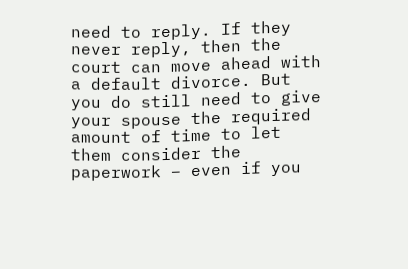need to reply. If they never reply, then the court can move ahead with a default divorce. But you do still need to give your spouse the required amount of time to let them consider the paperwork – even if you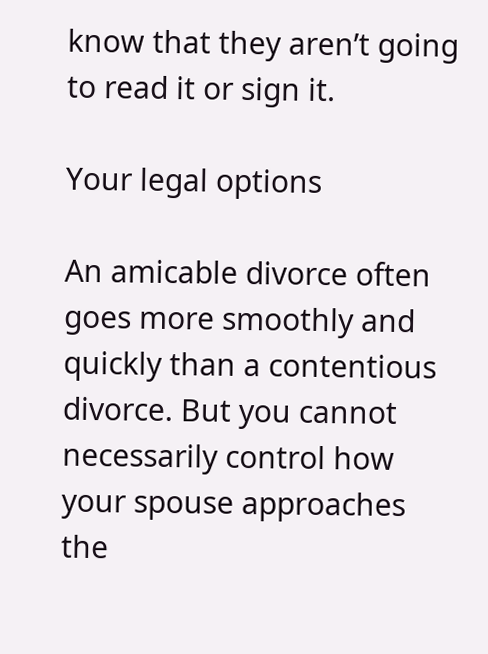know that they aren’t going to read it or sign it.

Your legal options

An amicable divorce often goes more smoothly and quickly than a contentious divorce. But you cannot necessarily control how your spouse approaches the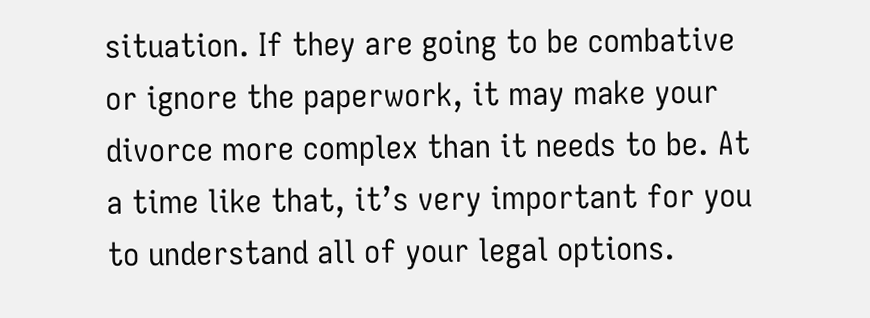situation. If they are going to be combative or ignore the paperwork, it may make your divorce more complex than it needs to be. At a time like that, it’s very important for you to understand all of your legal options.